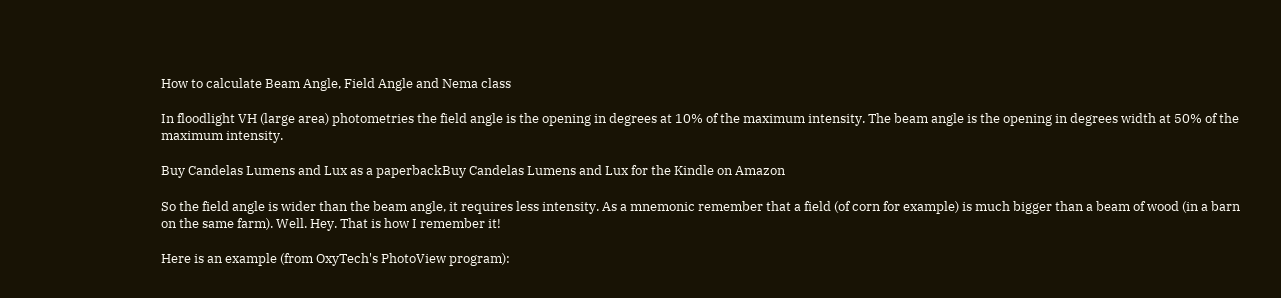How to calculate Beam Angle, Field Angle and Nema class

In floodlight VH (large area) photometries the field angle is the opening in degrees at 10% of the maximum intensity. The beam angle is the opening in degrees width at 50% of the maximum intensity.

Buy Candelas Lumens and Lux as a paperbackBuy Candelas Lumens and Lux for the Kindle on Amazon

So the field angle is wider than the beam angle, it requires less intensity. As a mnemonic remember that a field (of corn for example) is much bigger than a beam of wood (in a barn on the same farm). Well. Hey. That is how I remember it!

Here is an example (from OxyTech's PhotoView program):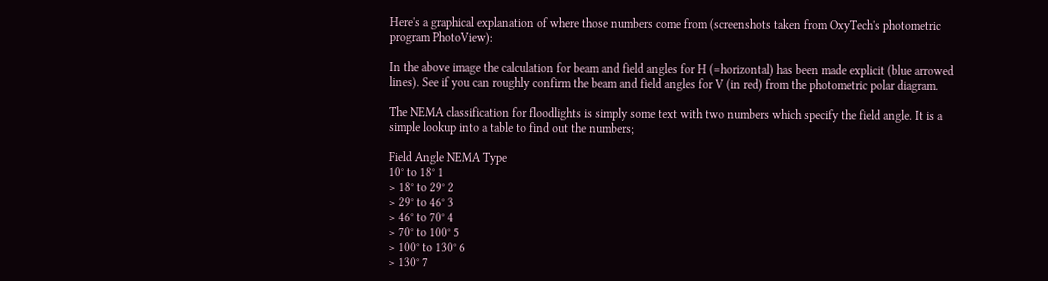Here's a graphical explanation of where those numbers come from (screenshots taken from OxyTech's photometric program PhotoView):

In the above image the calculation for beam and field angles for H (=horizontal) has been made explicit (blue arrowed lines). See if you can roughly confirm the beam and field angles for V (in red) from the photometric polar diagram.

The NEMA classification for floodlights is simply some text with two numbers which specify the field angle. It is a simple lookup into a table to find out the numbers;

Field Angle NEMA Type
10° to 18° 1
> 18° to 29° 2
> 29° to 46° 3
> 46° to 70° 4
> 70° to 100° 5
> 100° to 130° 6
> 130° 7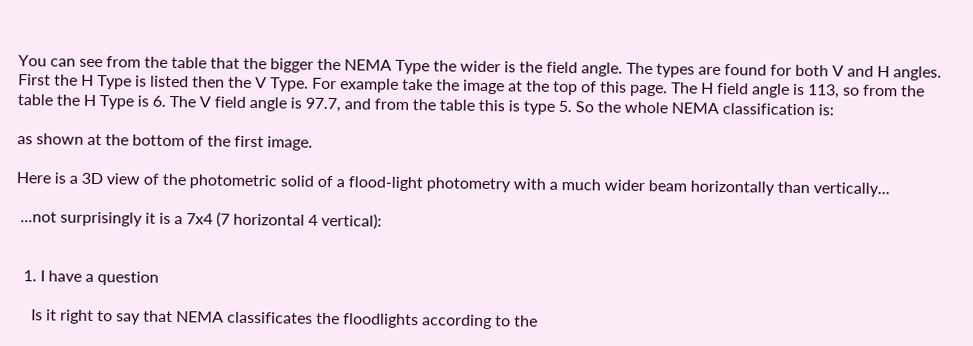You can see from the table that the bigger the NEMA Type the wider is the field angle. The types are found for both V and H angles. First the H Type is listed then the V Type. For example take the image at the top of this page. The H field angle is 113, so from the table the H Type is 6. The V field angle is 97.7, and from the table this is type 5. So the whole NEMA classification is:

as shown at the bottom of the first image.

Here is a 3D view of the photometric solid of a flood-light photometry with a much wider beam horizontally than vertically...

 ...not surprisingly it is a 7x4 (7 horizontal 4 vertical):


  1. I have a question

    Is it right to say that NEMA classificates the floodlights according to the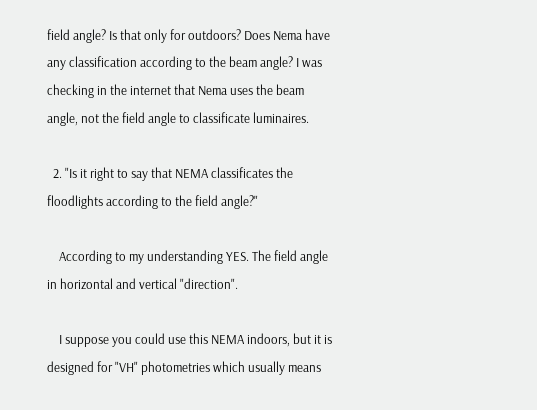field angle? Is that only for outdoors? Does Nema have any classification according to the beam angle? I was checking in the internet that Nema uses the beam angle, not the field angle to classificate luminaires.

  2. "Is it right to say that NEMA classificates the floodlights according to the field angle?"

    According to my understanding YES. The field angle in horizontal and vertical "direction".

    I suppose you could use this NEMA indoors, but it is designed for "VH" photometries which usually means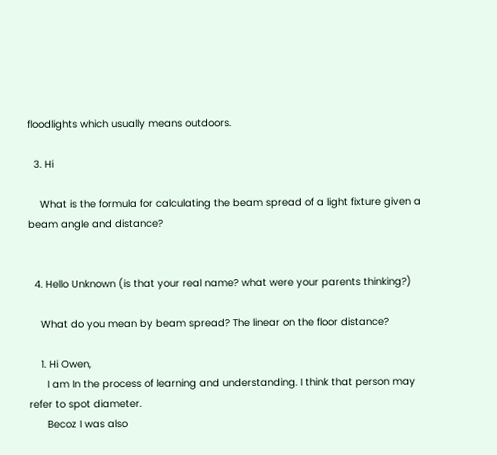floodlights which usually means outdoors.

  3. Hi

    What is the formula for calculating the beam spread of a light fixture given a beam angle and distance?


  4. Hello Unknown (is that your real name? what were your parents thinking?)

    What do you mean by beam spread? The linear on the floor distance?

    1. Hi Owen,
      I am In the process of learning and understanding. I think that person may refer to spot diameter.
      Becoz I was also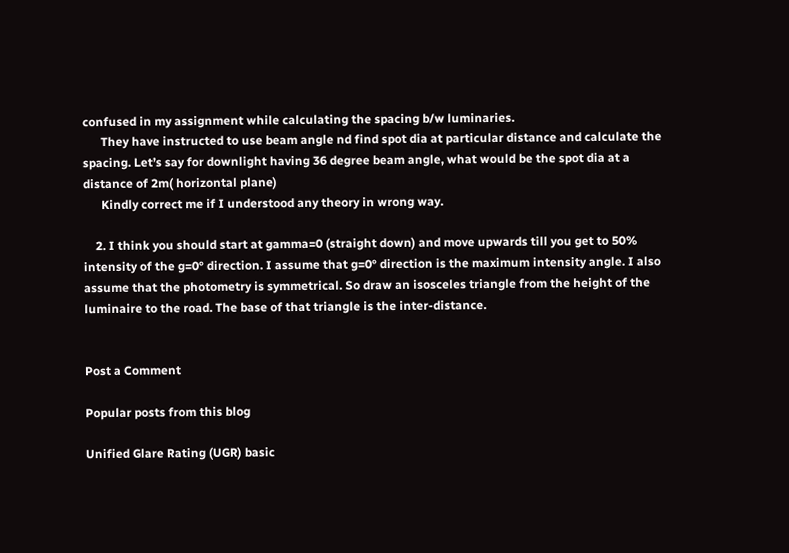confused in my assignment while calculating the spacing b/w luminaries.
      They have instructed to use beam angle nd find spot dia at particular distance and calculate the spacing. Let’s say for downlight having 36 degree beam angle, what would be the spot dia at a distance of 2m( horizontal plane)
      Kindly correct me if I understood any theory in wrong way.

    2. I think you should start at gamma=0 (straight down) and move upwards till you get to 50% intensity of the g=0° direction. I assume that g=0° direction is the maximum intensity angle. I also assume that the photometry is symmetrical. So draw an isosceles triangle from the height of the luminaire to the road. The base of that triangle is the inter-distance.


Post a Comment

Popular posts from this blog

Unified Glare Rating (UGR) basic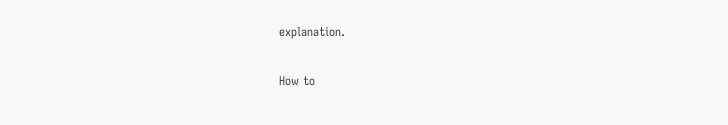explanation.

How to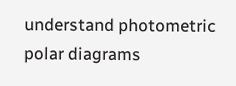understand photometric polar diagrams